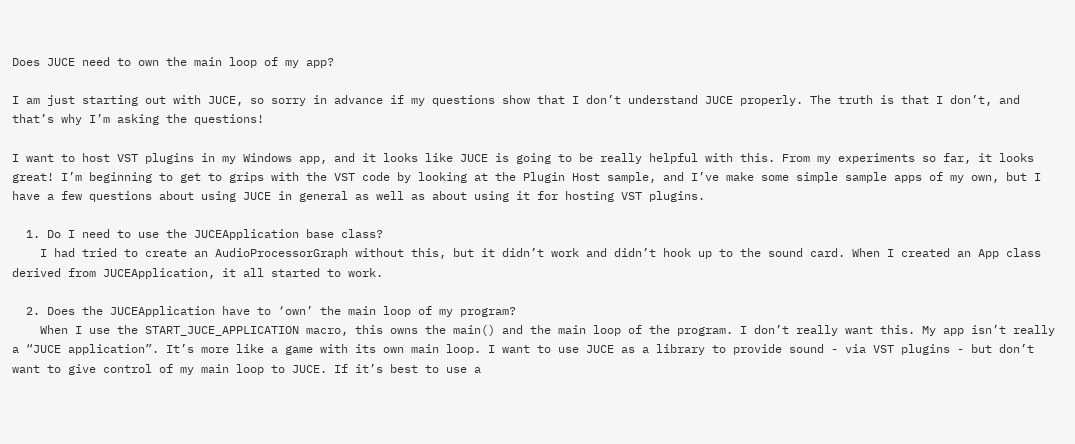Does JUCE need to own the main loop of my app?

I am just starting out with JUCE, so sorry in advance if my questions show that I don’t understand JUCE properly. The truth is that I don’t, and that’s why I’m asking the questions!

I want to host VST plugins in my Windows app, and it looks like JUCE is going to be really helpful with this. From my experiments so far, it looks great! I’m beginning to get to grips with the VST code by looking at the Plugin Host sample, and I’ve make some simple sample apps of my own, but I have a few questions about using JUCE in general as well as about using it for hosting VST plugins.

  1. Do I need to use the JUCEApplication base class?
    I had tried to create an AudioProcessorGraph without this, but it didn’t work and didn’t hook up to the sound card. When I created an App class derived from JUCEApplication, it all started to work.

  2. Does the JUCEApplication have to ‘own’ the main loop of my program?
    When I use the START_JUCE_APPLICATION macro, this owns the main() and the main loop of the program. I don’t really want this. My app isn’t really a “JUCE application”. It’s more like a game with its own main loop. I want to use JUCE as a library to provide sound - via VST plugins - but don’t want to give control of my main loop to JUCE. If it’s best to use a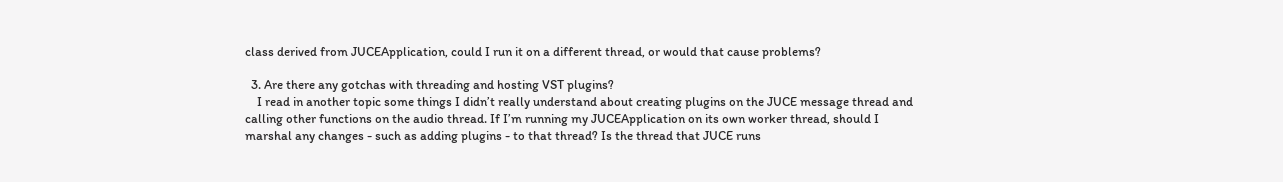class derived from JUCEApplication, could I run it on a different thread, or would that cause problems?

  3. Are there any gotchas with threading and hosting VST plugins?
    I read in another topic some things I didn’t really understand about creating plugins on the JUCE message thread and calling other functions on the audio thread. If I’m running my JUCEApplication on its own worker thread, should I marshal any changes - such as adding plugins - to that thread? Is the thread that JUCE runs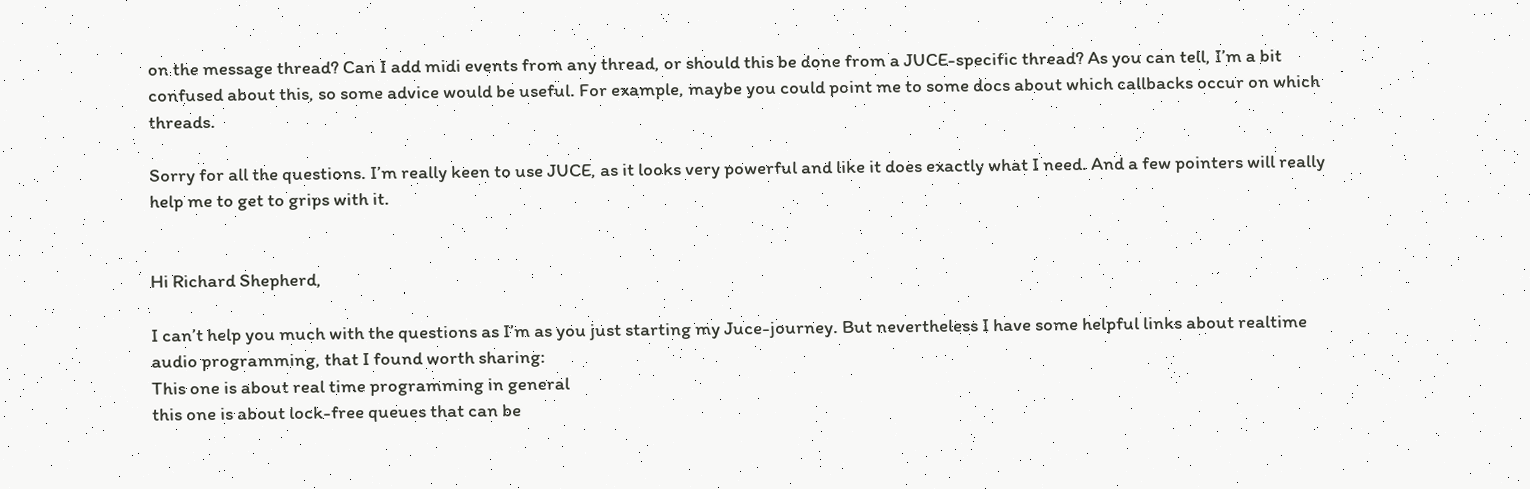on the message thread? Can I add midi events from any thread, or should this be done from a JUCE-specific thread? As you can tell, I’m a bit confused about this, so some advice would be useful. For example, maybe you could point me to some docs about which callbacks occur on which threads.

Sorry for all the questions. I’m really keen to use JUCE, as it looks very powerful and like it does exactly what I need. And a few pointers will really help me to get to grips with it.


Hi Richard Shepherd,

I can’t help you much with the questions as I’m as you just starting my Juce-journey. But nevertheless I have some helpful links about realtime audio programming, that I found worth sharing:
This one is about real time programming in general
this one is about lock-free queues that can be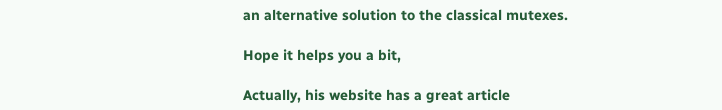an alternative solution to the classical mutexes.

Hope it helps you a bit,

Actually, his website has a great article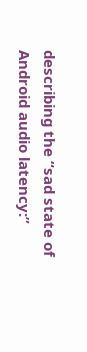describing the “sad state of Android audio latency:”